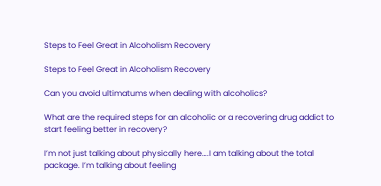Steps to Feel Great in Alcoholism Recovery

Steps to Feel Great in Alcoholism Recovery

Can you avoid ultimatums when dealing with alcoholics?

What are the required steps for an alcoholic or a recovering drug addict to start feeling better in recovery?

I’m not just talking about physically here….I am talking about the total package. I’m talking about feeling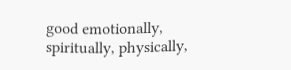good emotionally, spiritually, physically,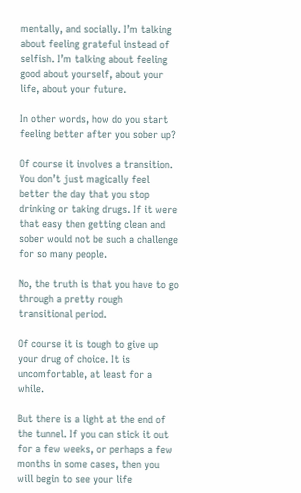mentally, and socially. I’m talking about feeling grateful instead of selfish. I’m talking about feeling good about yourself, about your life, about your future.

In other words, how do you start feeling better after you sober up?

Of course it involves a transition. You don’t just magically feel better the day that you stop drinking or taking drugs. If it were that easy then getting clean and sober would not be such a challenge for so many people.

No, the truth is that you have to go through a pretty rough transitional period.

Of course it is tough to give up your drug of choice. It is uncomfortable, at least for a while.

But there is a light at the end of the tunnel. If you can stick it out for a few weeks, or perhaps a few months in some cases, then you will begin to see your life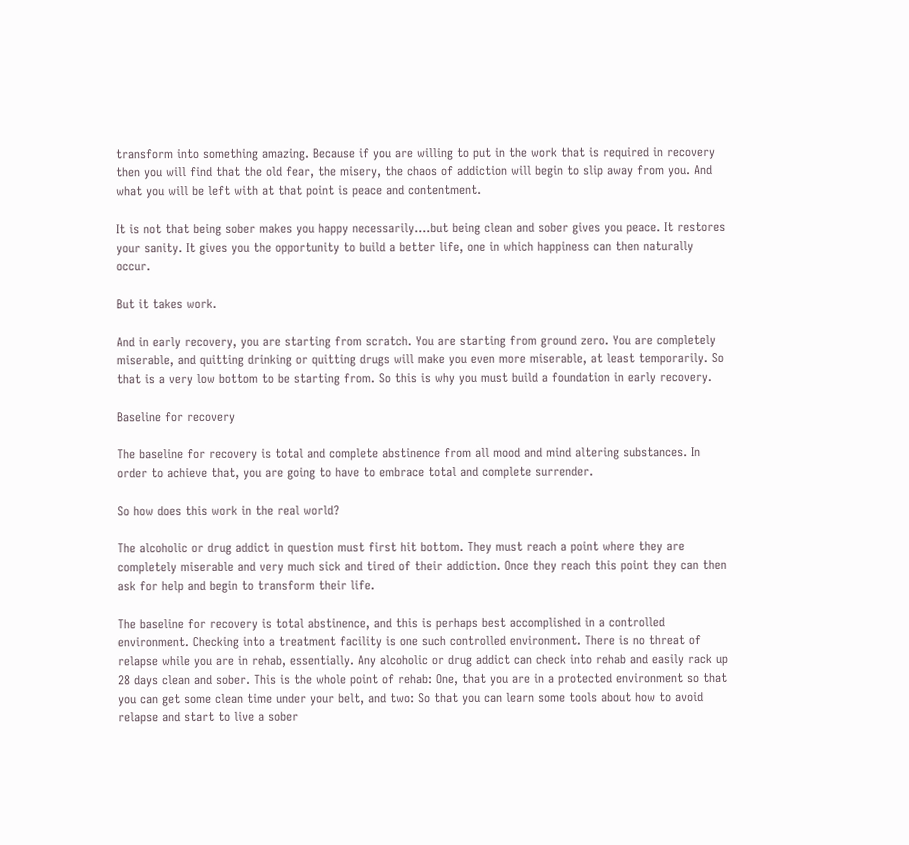transform into something amazing. Because if you are willing to put in the work that is required in recovery then you will find that the old fear, the misery, the chaos of addiction will begin to slip away from you. And what you will be left with at that point is peace and contentment.

It is not that being sober makes you happy necessarily….but being clean and sober gives you peace. It restores your sanity. It gives you the opportunity to build a better life, one in which happiness can then naturally occur.

But it takes work.

And in early recovery, you are starting from scratch. You are starting from ground zero. You are completely miserable, and quitting drinking or quitting drugs will make you even more miserable, at least temporarily. So that is a very low bottom to be starting from. So this is why you must build a foundation in early recovery.

Baseline for recovery

The baseline for recovery is total and complete abstinence from all mood and mind altering substances. In order to achieve that, you are going to have to embrace total and complete surrender.

So how does this work in the real world?

The alcoholic or drug addict in question must first hit bottom. They must reach a point where they are completely miserable and very much sick and tired of their addiction. Once they reach this point they can then ask for help and begin to transform their life.

The baseline for recovery is total abstinence, and this is perhaps best accomplished in a controlled environment. Checking into a treatment facility is one such controlled environment. There is no threat of relapse while you are in rehab, essentially. Any alcoholic or drug addict can check into rehab and easily rack up 28 days clean and sober. This is the whole point of rehab: One, that you are in a protected environment so that you can get some clean time under your belt, and two: So that you can learn some tools about how to avoid relapse and start to live a sober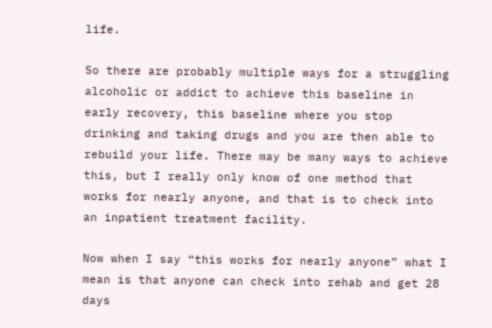life.

So there are probably multiple ways for a struggling alcoholic or addict to achieve this baseline in early recovery, this baseline where you stop drinking and taking drugs and you are then able to rebuild your life. There may be many ways to achieve this, but I really only know of one method that works for nearly anyone, and that is to check into an inpatient treatment facility.

Now when I say “this works for nearly anyone” what I mean is that anyone can check into rehab and get 28 days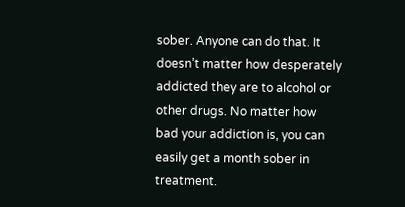sober. Anyone can do that. It doesn’t matter how desperately addicted they are to alcohol or other drugs. No matter how bad your addiction is, you can easily get a month sober in treatment.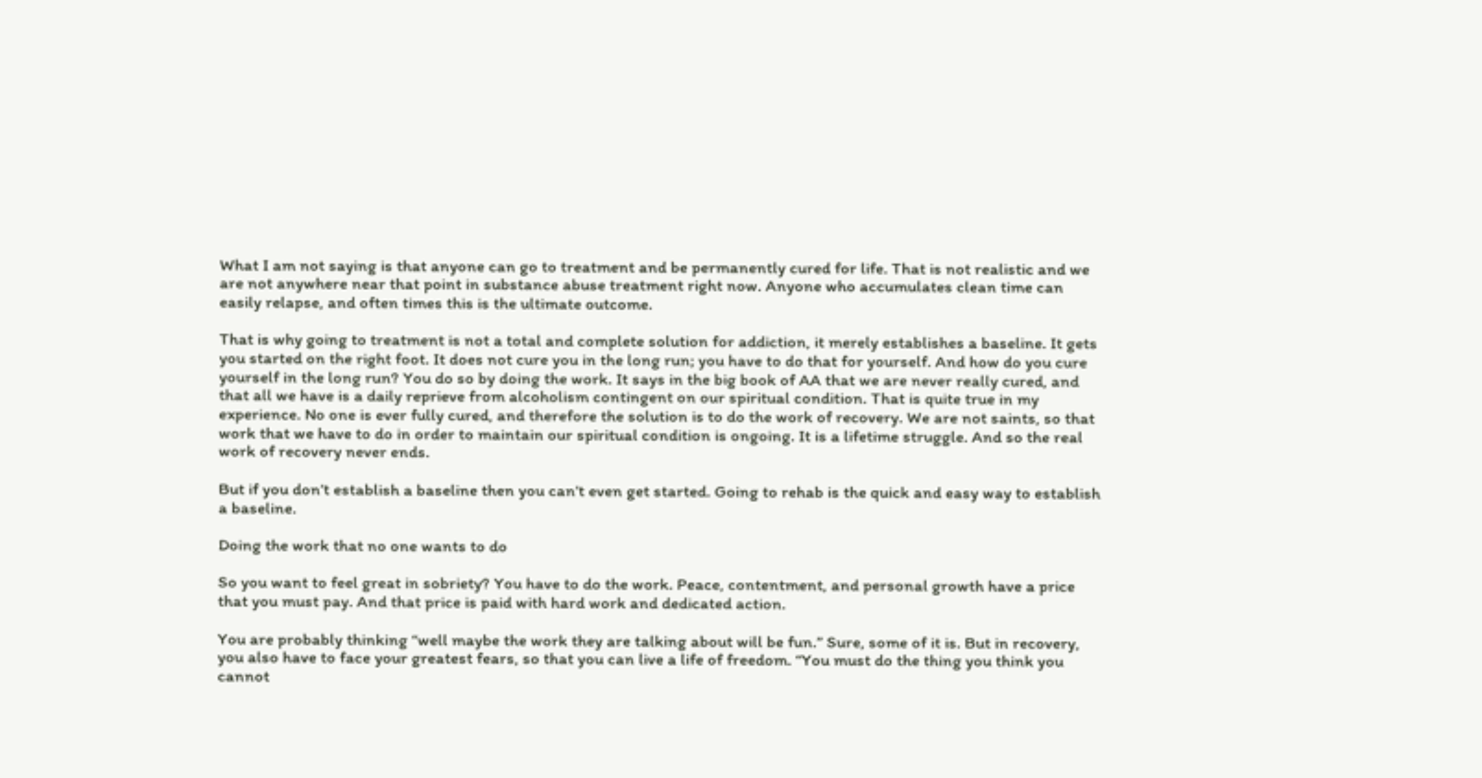What I am not saying is that anyone can go to treatment and be permanently cured for life. That is not realistic and we are not anywhere near that point in substance abuse treatment right now. Anyone who accumulates clean time can easily relapse, and often times this is the ultimate outcome.

That is why going to treatment is not a total and complete solution for addiction, it merely establishes a baseline. It gets you started on the right foot. It does not cure you in the long run; you have to do that for yourself. And how do you cure yourself in the long run? You do so by doing the work. It says in the big book of AA that we are never really cured, and that all we have is a daily reprieve from alcoholism contingent on our spiritual condition. That is quite true in my experience. No one is ever fully cured, and therefore the solution is to do the work of recovery. We are not saints, so that work that we have to do in order to maintain our spiritual condition is ongoing. It is a lifetime struggle. And so the real work of recovery never ends.

But if you don’t establish a baseline then you can’t even get started. Going to rehab is the quick and easy way to establish a baseline.

Doing the work that no one wants to do

So you want to feel great in sobriety? You have to do the work. Peace, contentment, and personal growth have a price that you must pay. And that price is paid with hard work and dedicated action.

You are probably thinking “well maybe the work they are talking about will be fun.” Sure, some of it is. But in recovery, you also have to face your greatest fears, so that you can live a life of freedom. “You must do the thing you think you cannot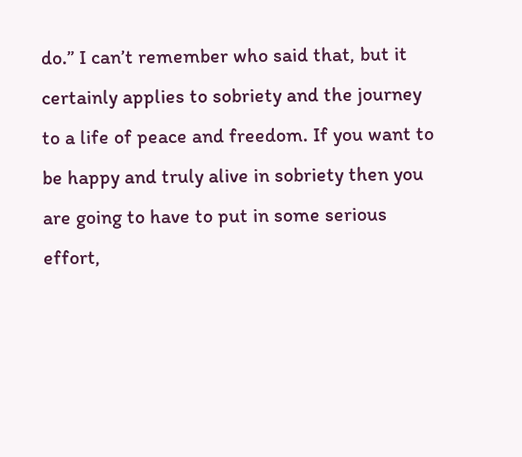do.” I can’t remember who said that, but it certainly applies to sobriety and the journey to a life of peace and freedom. If you want to be happy and truly alive in sobriety then you are going to have to put in some serious effort,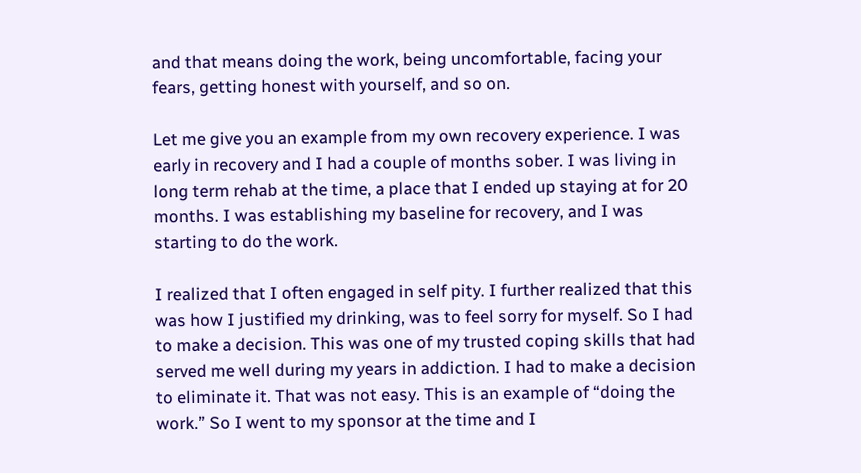and that means doing the work, being uncomfortable, facing your fears, getting honest with yourself, and so on.

Let me give you an example from my own recovery experience. I was early in recovery and I had a couple of months sober. I was living in long term rehab at the time, a place that I ended up staying at for 20 months. I was establishing my baseline for recovery, and I was starting to do the work.

I realized that I often engaged in self pity. I further realized that this was how I justified my drinking, was to feel sorry for myself. So I had to make a decision. This was one of my trusted coping skills that had served me well during my years in addiction. I had to make a decision to eliminate it. That was not easy. This is an example of “doing the work.” So I went to my sponsor at the time and I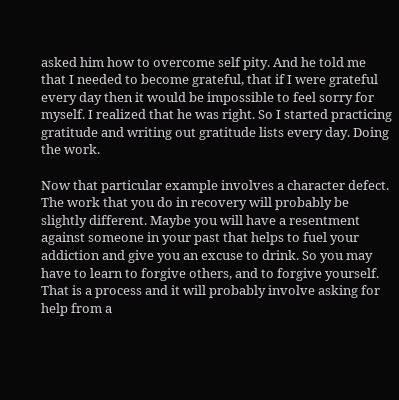asked him how to overcome self pity. And he told me that I needed to become grateful, that if I were grateful every day then it would be impossible to feel sorry for myself. I realized that he was right. So I started practicing gratitude and writing out gratitude lists every day. Doing the work.

Now that particular example involves a character defect. The work that you do in recovery will probably be slightly different. Maybe you will have a resentment against someone in your past that helps to fuel your addiction and give you an excuse to drink. So you may have to learn to forgive others, and to forgive yourself. That is a process and it will probably involve asking for help from a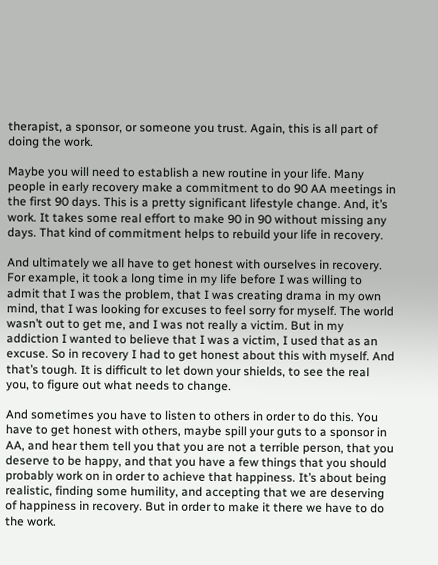therapist, a sponsor, or someone you trust. Again, this is all part of doing the work.

Maybe you will need to establish a new routine in your life. Many people in early recovery make a commitment to do 90 AA meetings in the first 90 days. This is a pretty significant lifestyle change. And, it’s work. It takes some real effort to make 90 in 90 without missing any days. That kind of commitment helps to rebuild your life in recovery.

And ultimately we all have to get honest with ourselves in recovery. For example, it took a long time in my life before I was willing to admit that I was the problem, that I was creating drama in my own mind, that I was looking for excuses to feel sorry for myself. The world wasn’t out to get me, and I was not really a victim. But in my addiction I wanted to believe that I was a victim, I used that as an excuse. So in recovery I had to get honest about this with myself. And that’s tough. It is difficult to let down your shields, to see the real you, to figure out what needs to change.

And sometimes you have to listen to others in order to do this. You have to get honest with others, maybe spill your guts to a sponsor in AA, and hear them tell you that you are not a terrible person, that you deserve to be happy, and that you have a few things that you should probably work on in order to achieve that happiness. It’s about being realistic, finding some humility, and accepting that we are deserving of happiness in recovery. But in order to make it there we have to do the work.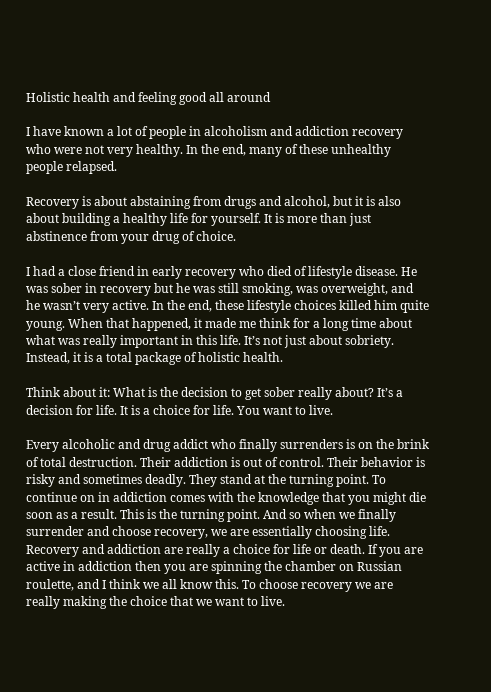Holistic health and feeling good all around

I have known a lot of people in alcoholism and addiction recovery who were not very healthy. In the end, many of these unhealthy people relapsed.

Recovery is about abstaining from drugs and alcohol, but it is also about building a healthy life for yourself. It is more than just abstinence from your drug of choice.

I had a close friend in early recovery who died of lifestyle disease. He was sober in recovery but he was still smoking, was overweight, and he wasn’t very active. In the end, these lifestyle choices killed him quite young. When that happened, it made me think for a long time about what was really important in this life. It’s not just about sobriety. Instead, it is a total package of holistic health.

Think about it: What is the decision to get sober really about? It’s a decision for life. It is a choice for life. You want to live.

Every alcoholic and drug addict who finally surrenders is on the brink of total destruction. Their addiction is out of control. Their behavior is risky and sometimes deadly. They stand at the turning point. To continue on in addiction comes with the knowledge that you might die soon as a result. This is the turning point. And so when we finally surrender and choose recovery, we are essentially choosing life. Recovery and addiction are really a choice for life or death. If you are active in addiction then you are spinning the chamber on Russian roulette, and I think we all know this. To choose recovery we are really making the choice that we want to live.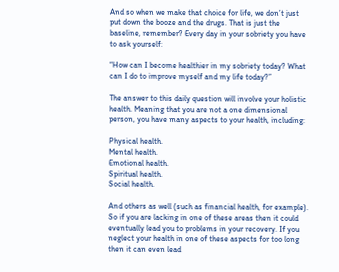And so when we make that choice for life, we don’t just put down the booze and the drugs. That is just the baseline, remember? Every day in your sobriety you have to ask yourself:

“How can I become healthier in my sobriety today? What can I do to improve myself and my life today?”

The answer to this daily question will involve your holistic health. Meaning that you are not a one dimensional person, you have many aspects to your health, including:

Physical health.
Mental health.
Emotional health.
Spiritual health.
Social health.

And others as well (such as financial health, for example). So if you are lacking in one of these areas then it could eventually lead you to problems in your recovery. If you neglect your health in one of these aspects for too long then it can even lead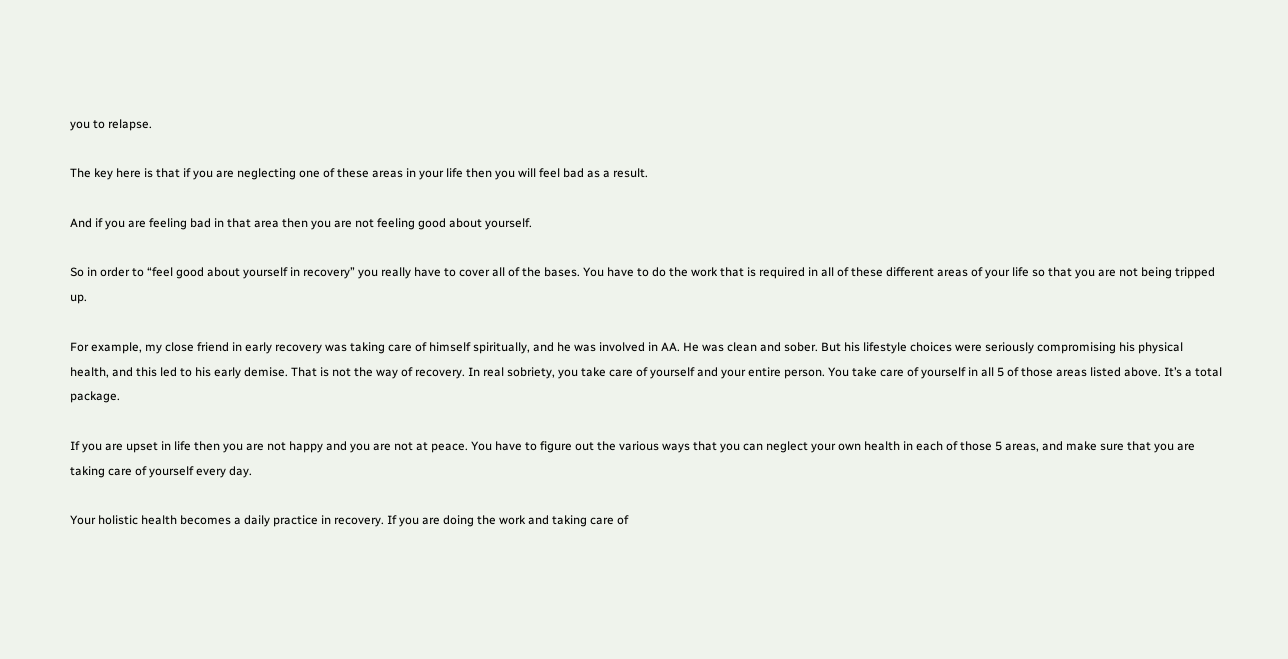you to relapse.

The key here is that if you are neglecting one of these areas in your life then you will feel bad as a result.

And if you are feeling bad in that area then you are not feeling good about yourself.

So in order to “feel good about yourself in recovery” you really have to cover all of the bases. You have to do the work that is required in all of these different areas of your life so that you are not being tripped up.

For example, my close friend in early recovery was taking care of himself spiritually, and he was involved in AA. He was clean and sober. But his lifestyle choices were seriously compromising his physical health, and this led to his early demise. That is not the way of recovery. In real sobriety, you take care of yourself and your entire person. You take care of yourself in all 5 of those areas listed above. It’s a total package.

If you are upset in life then you are not happy and you are not at peace. You have to figure out the various ways that you can neglect your own health in each of those 5 areas, and make sure that you are taking care of yourself every day.

Your holistic health becomes a daily practice in recovery. If you are doing the work and taking care of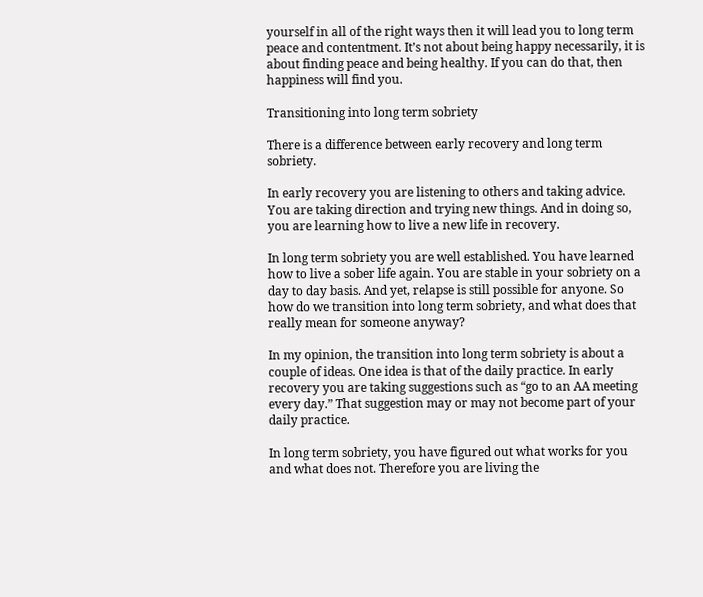yourself in all of the right ways then it will lead you to long term peace and contentment. It’s not about being happy necessarily, it is about finding peace and being healthy. If you can do that, then happiness will find you.

Transitioning into long term sobriety

There is a difference between early recovery and long term sobriety.

In early recovery you are listening to others and taking advice. You are taking direction and trying new things. And in doing so, you are learning how to live a new life in recovery.

In long term sobriety you are well established. You have learned how to live a sober life again. You are stable in your sobriety on a day to day basis. And yet, relapse is still possible for anyone. So how do we transition into long term sobriety, and what does that really mean for someone anyway?

In my opinion, the transition into long term sobriety is about a couple of ideas. One idea is that of the daily practice. In early recovery you are taking suggestions such as “go to an AA meeting every day.” That suggestion may or may not become part of your daily practice.

In long term sobriety, you have figured out what works for you and what does not. Therefore you are living the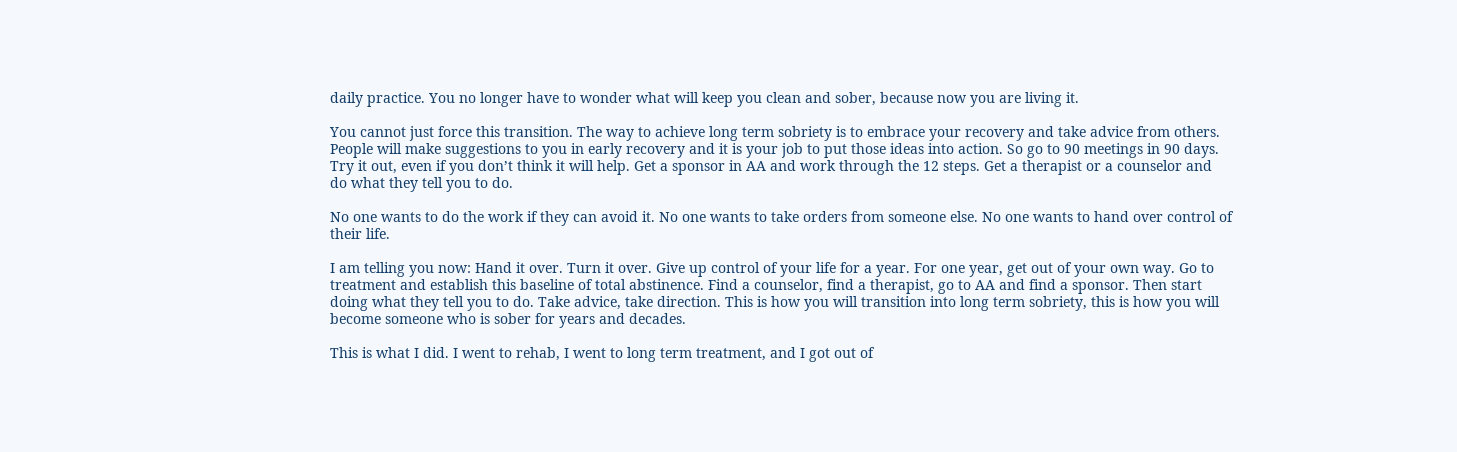daily practice. You no longer have to wonder what will keep you clean and sober, because now you are living it.

You cannot just force this transition. The way to achieve long term sobriety is to embrace your recovery and take advice from others. People will make suggestions to you in early recovery and it is your job to put those ideas into action. So go to 90 meetings in 90 days. Try it out, even if you don’t think it will help. Get a sponsor in AA and work through the 12 steps. Get a therapist or a counselor and do what they tell you to do.

No one wants to do the work if they can avoid it. No one wants to take orders from someone else. No one wants to hand over control of their life.

I am telling you now: Hand it over. Turn it over. Give up control of your life for a year. For one year, get out of your own way. Go to treatment and establish this baseline of total abstinence. Find a counselor, find a therapist, go to AA and find a sponsor. Then start doing what they tell you to do. Take advice, take direction. This is how you will transition into long term sobriety, this is how you will become someone who is sober for years and decades.

This is what I did. I went to rehab, I went to long term treatment, and I got out of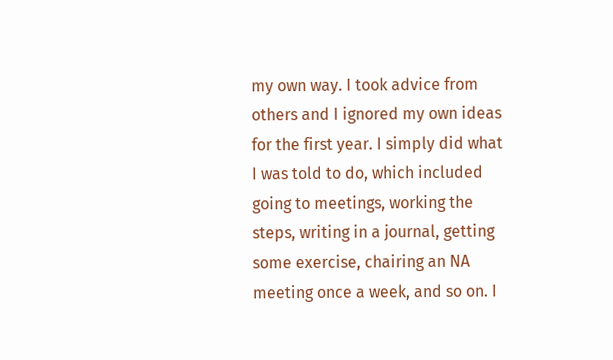my own way. I took advice from others and I ignored my own ideas for the first year. I simply did what I was told to do, which included going to meetings, working the steps, writing in a journal, getting some exercise, chairing an NA meeting once a week, and so on. I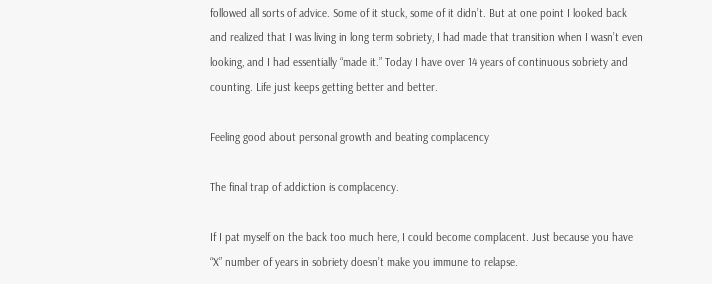followed all sorts of advice. Some of it stuck, some of it didn’t. But at one point I looked back and realized that I was living in long term sobriety, I had made that transition when I wasn’t even looking, and I had essentially “made it.” Today I have over 14 years of continuous sobriety and counting. Life just keeps getting better and better.

Feeling good about personal growth and beating complacency

The final trap of addiction is complacency.

If I pat myself on the back too much here, I could become complacent. Just because you have “X” number of years in sobriety doesn’t make you immune to relapse.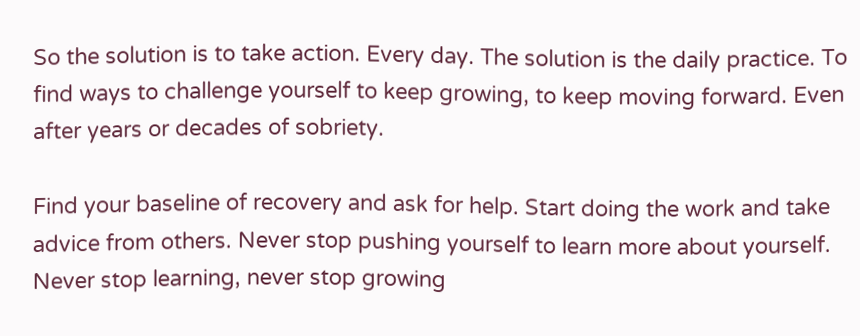So the solution is to take action. Every day. The solution is the daily practice. To find ways to challenge yourself to keep growing, to keep moving forward. Even after years or decades of sobriety.

Find your baseline of recovery and ask for help. Start doing the work and take advice from others. Never stop pushing yourself to learn more about yourself. Never stop learning, never stop growing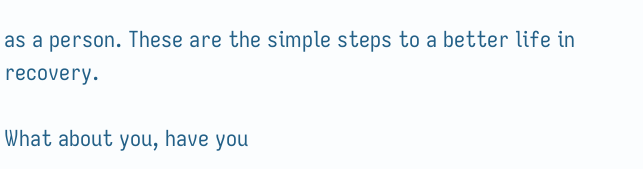as a person. These are the simple steps to a better life in recovery.

What about you, have you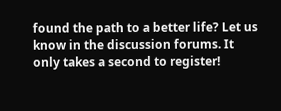found the path to a better life? Let us know in the discussion forums. It only takes a second to register!